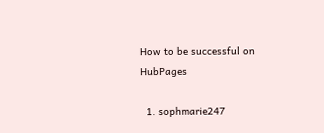How to be successful on HubPages

  1. sophmarie247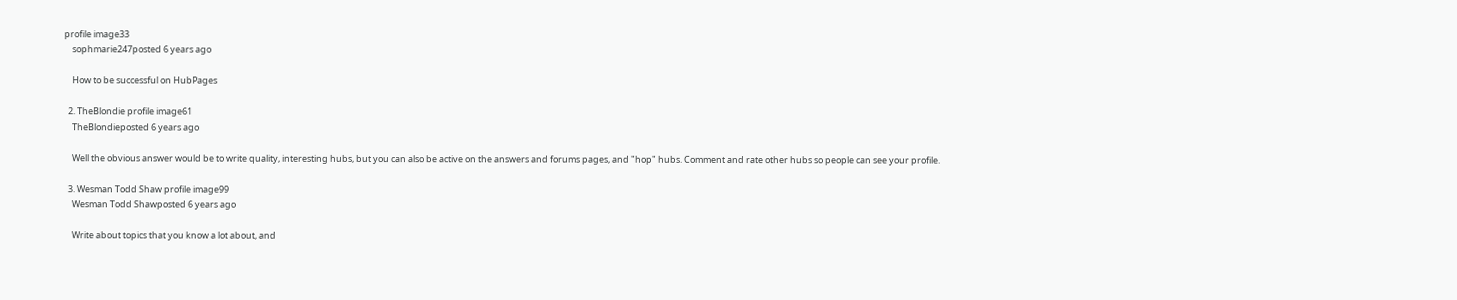profile image33
    sophmarie247posted 6 years ago

    How to be successful on HubPages

  2. TheBlondie profile image61
    TheBlondieposted 6 years ago

    Well the obvious answer would be to write quality, interesting hubs, but you can also be active on the answers and forums pages, and "hop" hubs. Comment and rate other hubs so people can see your profile.

  3. Wesman Todd Shaw profile image99
    Wesman Todd Shawposted 6 years ago

    Write about topics that you know a lot about, and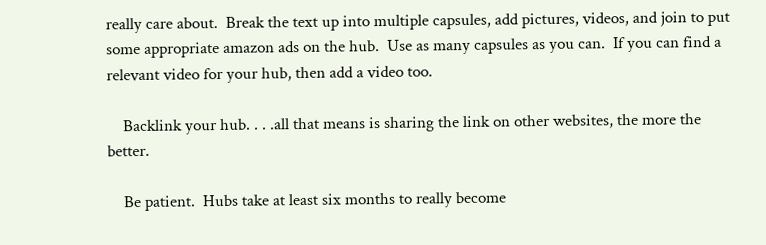really care about.  Break the text up into multiple capsules, add pictures, videos, and join to put some appropriate amazon ads on the hub.  Use as many capsules as you can.  If you can find a relevant video for your hub, then add a video too.

    Backlink your hub. . . .all that means is sharing the link on other websites, the more the better.

    Be patient.  Hubs take at least six months to really become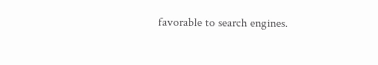favorable to search engines.